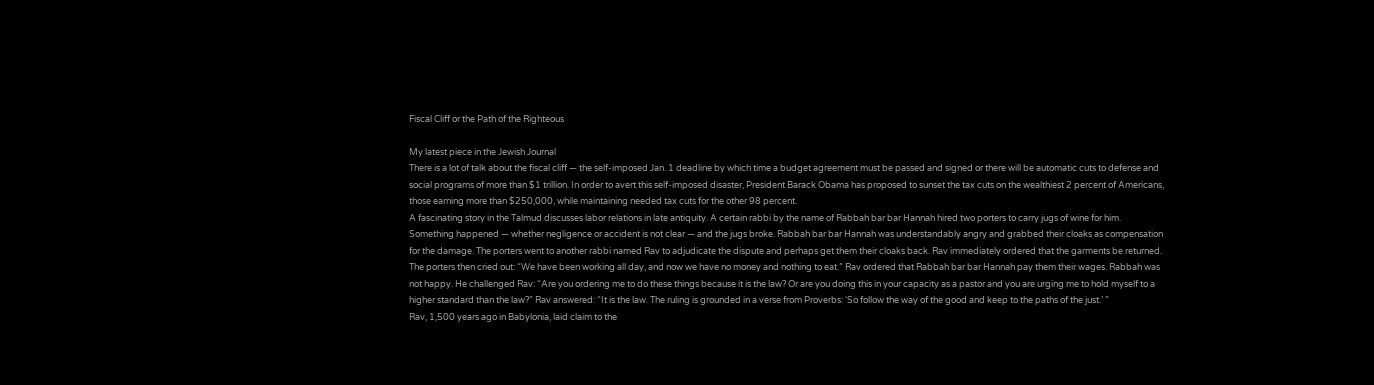Fiscal Cliff or the Path of the Righteous

My latest piece in the Jewish Journal
There is a lot of talk about the fiscal cliff — the self-imposed Jan. 1 deadline by which time a budget agreement must be passed and signed or there will be automatic cuts to defense and social programs of more than $1 trillion. In order to avert this self-imposed disaster, President Barack Obama has proposed to sunset the tax cuts on the wealthiest 2 percent of Americans, those earning more than $250,000, while maintaining needed tax cuts for the other 98 percent.
A fascinating story in the Talmud discusses labor relations in late antiquity. A certain rabbi by the name of Rabbah bar bar Hannah hired two porters to carry jugs of wine for him. Something happened — whether negligence or accident is not clear — and the jugs broke. Rabbah bar bar Hannah was understandably angry and grabbed their cloaks as compensation for the damage. The porters went to another rabbi named Rav to adjudicate the dispute and perhaps get them their cloaks back. Rav immediately ordered that the garments be returned.
The porters then cried out: “We have been working all day, and now we have no money and nothing to eat.” Rav ordered that Rabbah bar bar Hannah pay them their wages. Rabbah was not happy. He challenged Rav: “Are you ordering me to do these things because it is the law? Or are you doing this in your capacity as a pastor and you are urging me to hold myself to a higher standard than the law?” Rav answered: “It is the law. The ruling is grounded in a verse from Proverbs: ‘So follow the way of the good and keep to the paths of the just.’ ”
Rav, 1,500 years ago in Babylonia, laid claim to the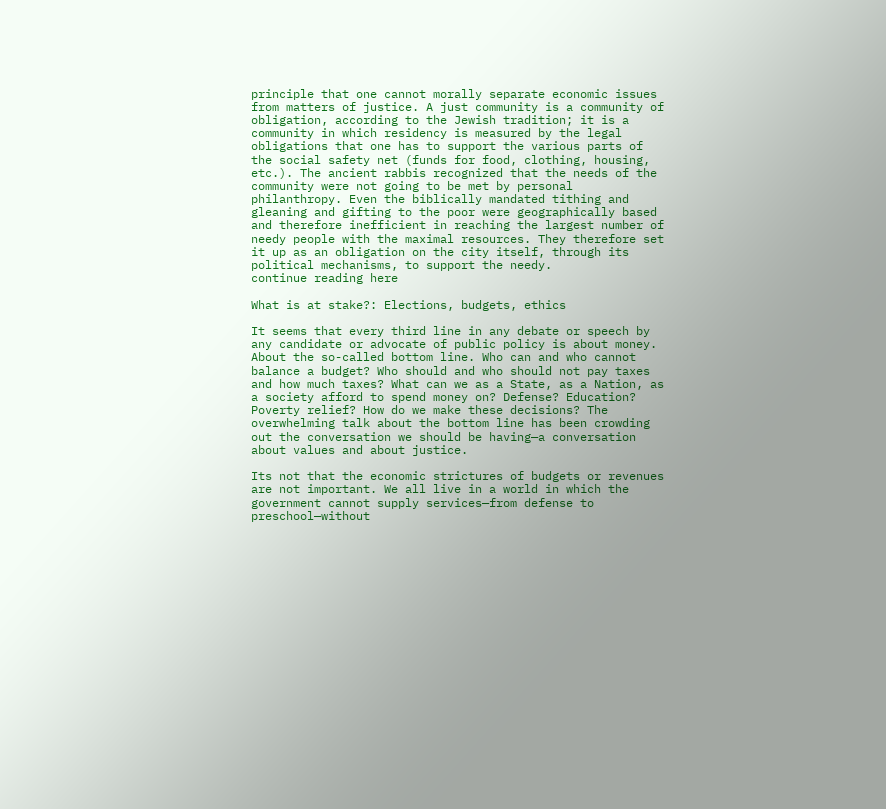principle that one cannot morally separate economic issues from matters of justice. A just community is a community of obligation, according to the Jewish tradition; it is a community in which residency is measured by the legal obligations that one has to support the various parts of the social safety net (funds for food, clothing, housing, etc.). The ancient rabbis recognized that the needs of the community were not going to be met by personal philanthropy. Even the biblically mandated tithing and gleaning and gifting to the poor were geographically based and therefore inefficient in reaching the largest number of needy people with the maximal resources. They therefore set it up as an obligation on the city itself, through its political mechanisms, to support the needy.
continue reading here

What is at stake?: Elections, budgets, ethics

It seems that every third line in any debate or speech by any candidate or advocate of public policy is about money. About the so-called bottom line. Who can and who cannot balance a budget? Who should and who should not pay taxes and how much taxes? What can we as a State, as a Nation, as a society afford to spend money on? Defense? Education? Poverty relief? How do we make these decisions? The overwhelming talk about the bottom line has been crowding out the conversation we should be having—a conversation about values and about justice.

Its not that the economic strictures of budgets or revenues are not important. We all live in a world in which the government cannot supply services—from defense to preschool—without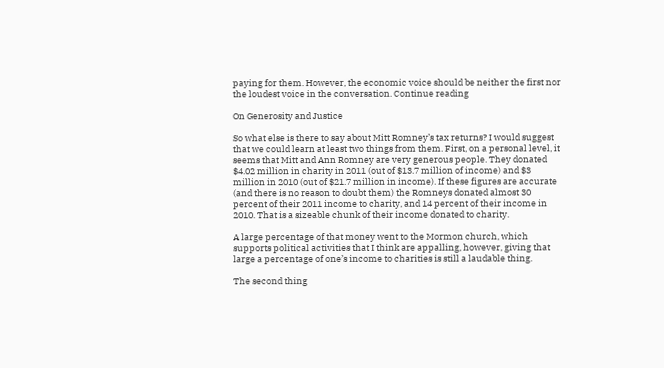paying for them. However, the economic voice should be neither the first nor the loudest voice in the conversation. Continue reading

On Generosity and Justice

So what else is there to say about Mitt Romney’s tax returns? I would suggest that we could learn at least two things from them. First, on a personal level, it seems that Mitt and Ann Romney are very generous people. They donated $4.02 million in charity in 2011 (out of $13.7 million of income) and $3 million in 2010 (out of $21.7 million in income). If these figures are accurate (and there is no reason to doubt them) the Romneys donated almost 30 percent of their 2011 income to charity, and 14 percent of their income in 2010. That is a sizeable chunk of their income donated to charity.

A large percentage of that money went to the Mormon church, which supports political activities that I think are appalling, however, giving that large a percentage of one’s income to charities is still a laudable thing.

The second thing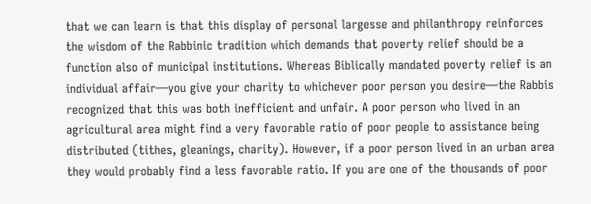that we can learn is that this display of personal largesse and philanthropy reinforces the wisdom of the Rabbinic tradition which demands that poverty relief should be a function also of municipal institutions. Whereas Biblically mandated poverty relief is an individual affair—you give your charity to whichever poor person you desire—the Rabbis recognized that this was both inefficient and unfair. A poor person who lived in an agricultural area might find a very favorable ratio of poor people to assistance being distributed (tithes, gleanings, charity). However, if a poor person lived in an urban area they would probably find a less favorable ratio. If you are one of the thousands of poor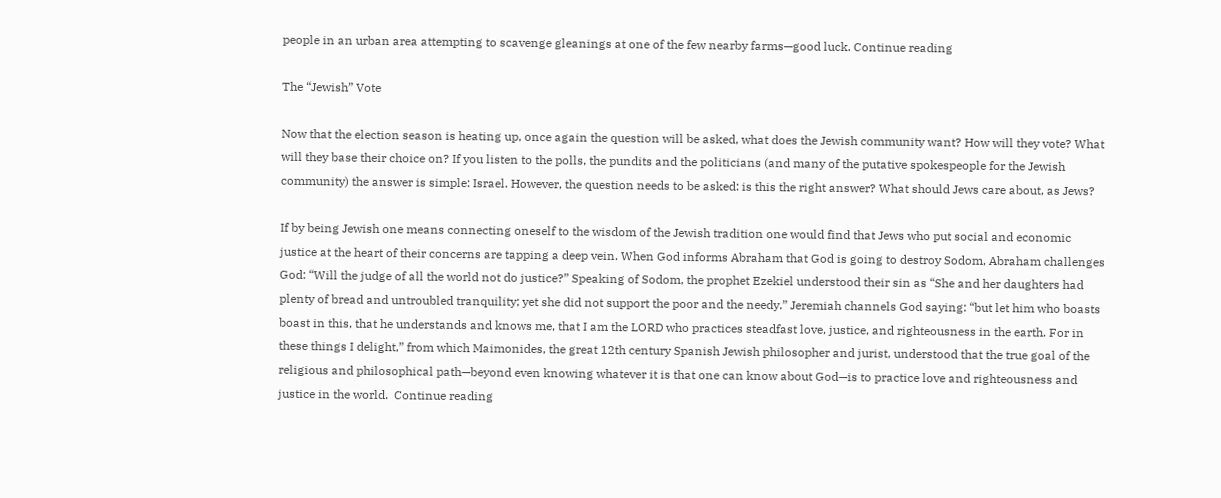people in an urban area attempting to scavenge gleanings at one of the few nearby farms—good luck. Continue reading

The “Jewish” Vote

Now that the election season is heating up, once again the question will be asked, what does the Jewish community want? How will they vote? What will they base their choice on? If you listen to the polls, the pundits and the politicians (and many of the putative spokespeople for the Jewish community) the answer is simple: Israel. However, the question needs to be asked: is this the right answer? What should Jews care about, as Jews?

If by being Jewish one means connecting oneself to the wisdom of the Jewish tradition one would find that Jews who put social and economic justice at the heart of their concerns are tapping a deep vein. When God informs Abraham that God is going to destroy Sodom, Abraham challenges God: “Will the judge of all the world not do justice?” Speaking of Sodom, the prophet Ezekiel understood their sin as “She and her daughters had plenty of bread and untroubled tranquility; yet she did not support the poor and the needy.” Jeremiah channels God saying: “but let him who boasts boast in this, that he understands and knows me, that I am the LORD who practices steadfast love, justice, and righteousness in the earth. For in these things I delight,” from which Maimonides, the great 12th century Spanish Jewish philosopher and jurist, understood that the true goal of the religious and philosophical path—beyond even knowing whatever it is that one can know about God—is to practice love and righteousness and justice in the world.  Continue reading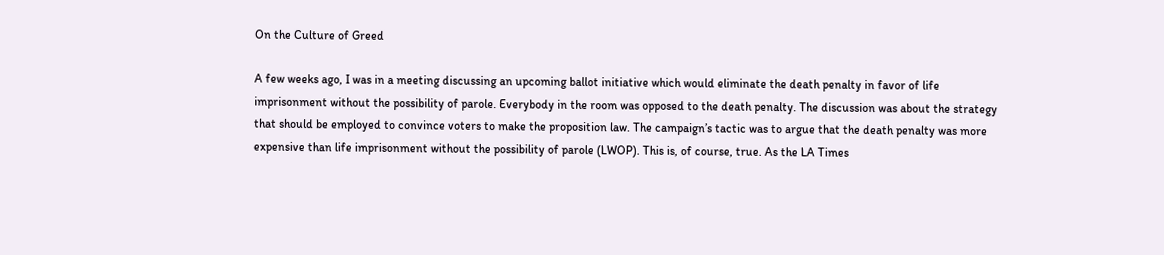On the Culture of Greed

A few weeks ago, I was in a meeting discussing an upcoming ballot initiative which would eliminate the death penalty in favor of life imprisonment without the possibility of parole. Everybody in the room was opposed to the death penalty. The discussion was about the strategy that should be employed to convince voters to make the proposition law. The campaign’s tactic was to argue that the death penalty was more expensive than life imprisonment without the possibility of parole (LWOP). This is, of course, true. As the LA Times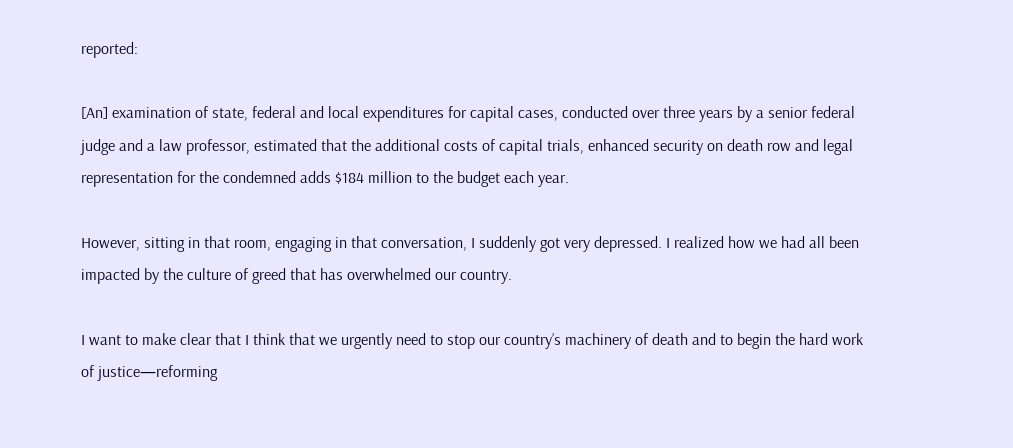reported:

[An] examination of state, federal and local expenditures for capital cases, conducted over three years by a senior federal judge and a law professor, estimated that the additional costs of capital trials, enhanced security on death row and legal representation for the condemned adds $184 million to the budget each year.

However, sitting in that room, engaging in that conversation, I suddenly got very depressed. I realized how we had all been impacted by the culture of greed that has overwhelmed our country.

I want to make clear that I think that we urgently need to stop our country’s machinery of death and to begin the hard work of justice—reforming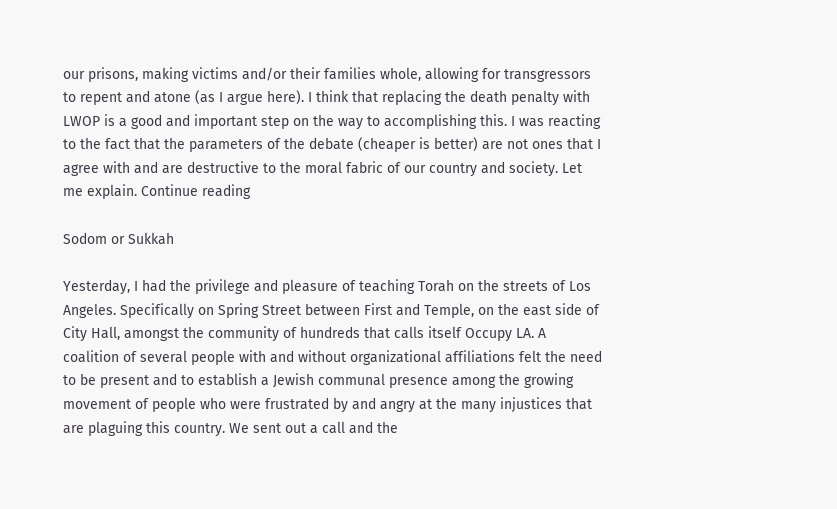our prisons, making victims and/or their families whole, allowing for transgressors to repent and atone (as I argue here). I think that replacing the death penalty with LWOP is a good and important step on the way to accomplishing this. I was reacting to the fact that the parameters of the debate (cheaper is better) are not ones that I agree with and are destructive to the moral fabric of our country and society. Let me explain. Continue reading

Sodom or Sukkah

Yesterday, I had the privilege and pleasure of teaching Torah on the streets of Los Angeles. Specifically on Spring Street between First and Temple, on the east side of City Hall, amongst the community of hundreds that calls itself Occupy LA. A coalition of several people with and without organizational affiliations felt the need to be present and to establish a Jewish communal presence among the growing movement of people who were frustrated by and angry at the many injustices that are plaguing this country. We sent out a call and the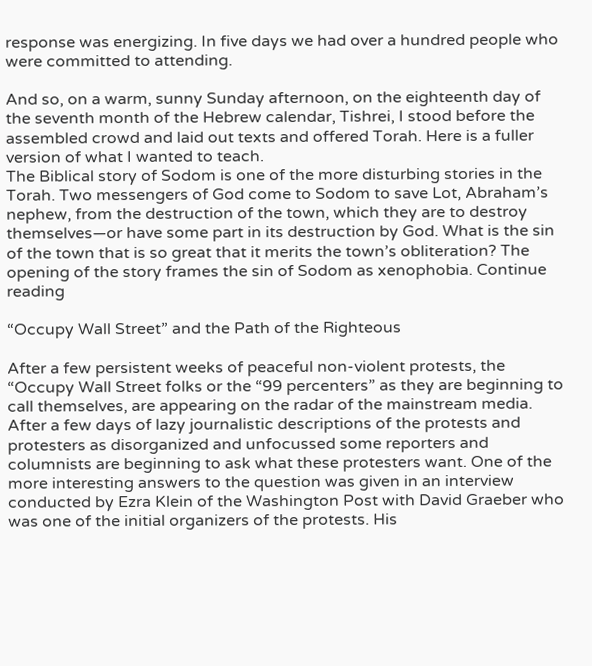response was energizing. In five days we had over a hundred people who were committed to attending.

And so, on a warm, sunny Sunday afternoon, on the eighteenth day of the seventh month of the Hebrew calendar, Tishrei, I stood before the assembled crowd and laid out texts and offered Torah. Here is a fuller version of what I wanted to teach.
The Biblical story of Sodom is one of the more disturbing stories in the Torah. Two messengers of God come to Sodom to save Lot, Abraham’s nephew, from the destruction of the town, which they are to destroy themselves—or have some part in its destruction by God. What is the sin of the town that is so great that it merits the town’s obliteration? The opening of the story frames the sin of Sodom as xenophobia. Continue reading

“Occupy Wall Street” and the Path of the Righteous

After a few persistent weeks of peaceful non-violent protests, the “Occupy Wall Street folks or the “99 percenters” as they are beginning to call themselves, are appearing on the radar of the mainstream media. After a few days of lazy journalistic descriptions of the protests and protesters as disorganized and unfocussed some reporters and columnists are beginning to ask what these protesters want. One of the more interesting answers to the question was given in an interview conducted by Ezra Klein of the Washington Post with David Graeber who was one of the initial organizers of the protests. His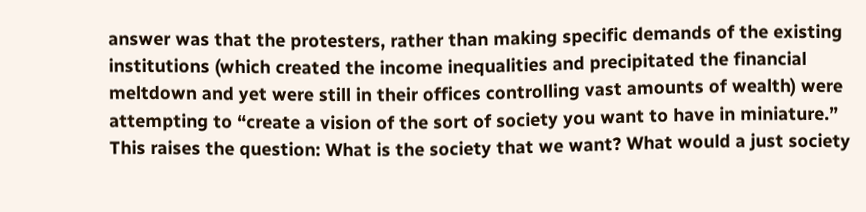answer was that the protesters, rather than making specific demands of the existing institutions (which created the income inequalities and precipitated the financial meltdown and yet were still in their offices controlling vast amounts of wealth) were attempting to “create a vision of the sort of society you want to have in miniature.” This raises the question: What is the society that we want? What would a just society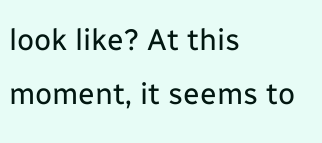look like? At this moment, it seems to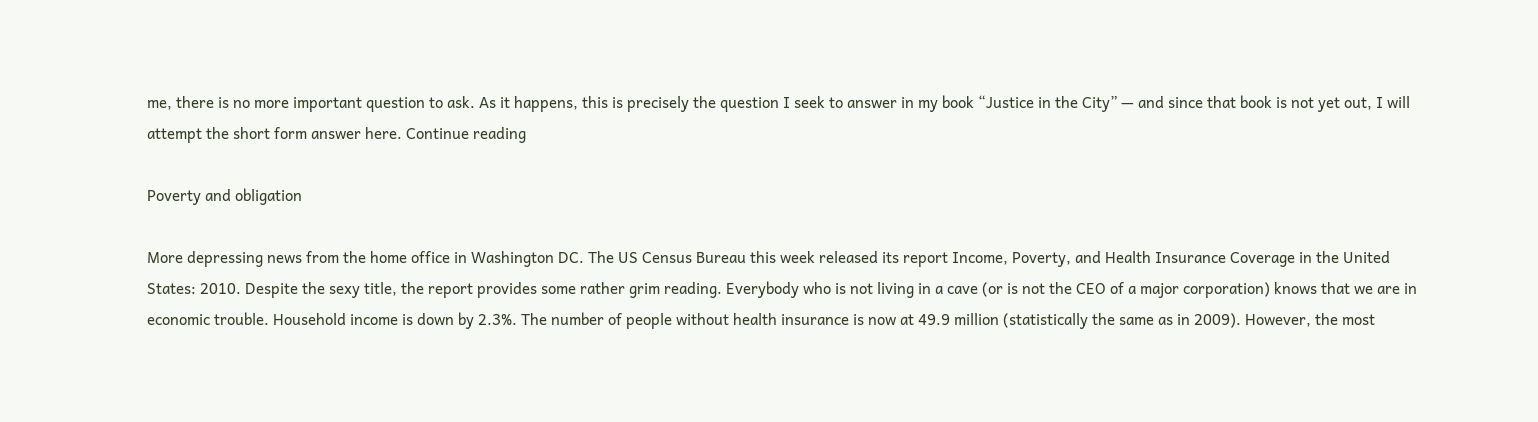me, there is no more important question to ask. As it happens, this is precisely the question I seek to answer in my book “Justice in the City” — and since that book is not yet out, I will attempt the short form answer here. Continue reading

Poverty and obligation

More depressing news from the home office in Washington DC. The US Census Bureau this week released its report Income, Poverty, and Health Insurance Coverage in the United States: 2010. Despite the sexy title, the report provides some rather grim reading. Everybody who is not living in a cave (or is not the CEO of a major corporation) knows that we are in economic trouble. Household income is down by 2.3%. The number of people without health insurance is now at 49.9 million (statistically the same as in 2009). However, the most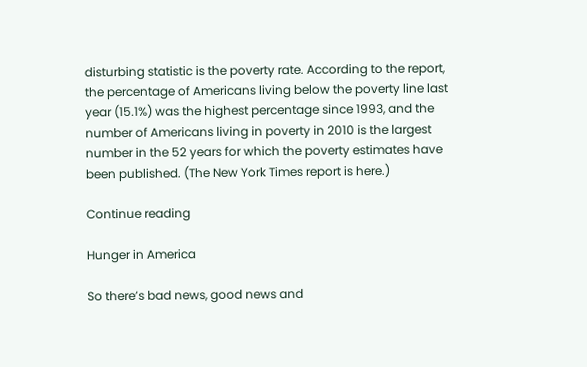disturbing statistic is the poverty rate. According to the report, the percentage of Americans living below the poverty line last year (15.1%) was the highest percentage since 1993, and the number of Americans living in poverty in 2010 is the largest number in the 52 years for which the poverty estimates have been published. (The New York Times report is here.)

Continue reading

Hunger in America

So there’s bad news, good news and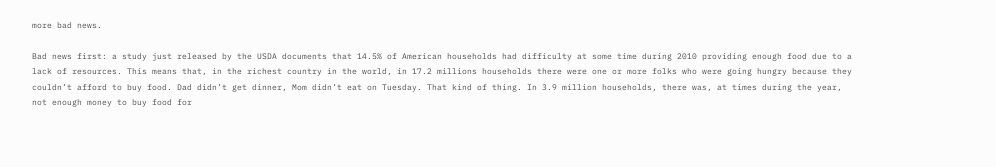more bad news.

Bad news first: a study just released by the USDA documents that 14.5% of American households had difficulty at some time during 2010 providing enough food due to a lack of resources. This means that, in the richest country in the world, in 17.2 millions households there were one or more folks who were going hungry because they couldn’t afford to buy food. Dad didn’t get dinner, Mom didn’t eat on Tuesday. That kind of thing. In 3.9 million households, there was, at times during the year, not enough money to buy food for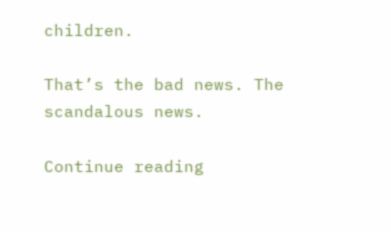children.

That’s the bad news. The scandalous news.

Continue reading